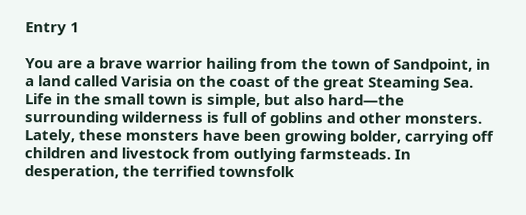Entry 1

You are a brave warrior hailing from the town of Sandpoint, in a land called Varisia on the coast of the great Steaming Sea. Life in the small town is simple, but also hard—the surrounding wilderness is full of goblins and other monsters. Lately, these monsters have been growing bolder, carrying off children and livestock from outlying farmsteads. In desperation, the terrified townsfolk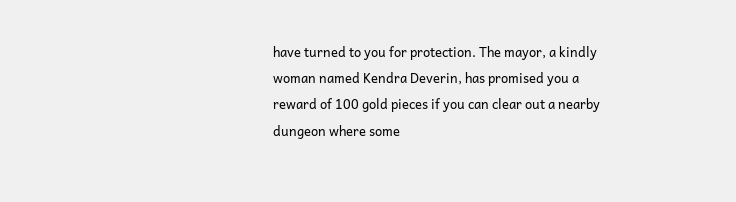have turned to you for protection. The mayor, a kindly woman named Kendra Deverin, has promised you a reward of 100 gold pieces if you can clear out a nearby dungeon where some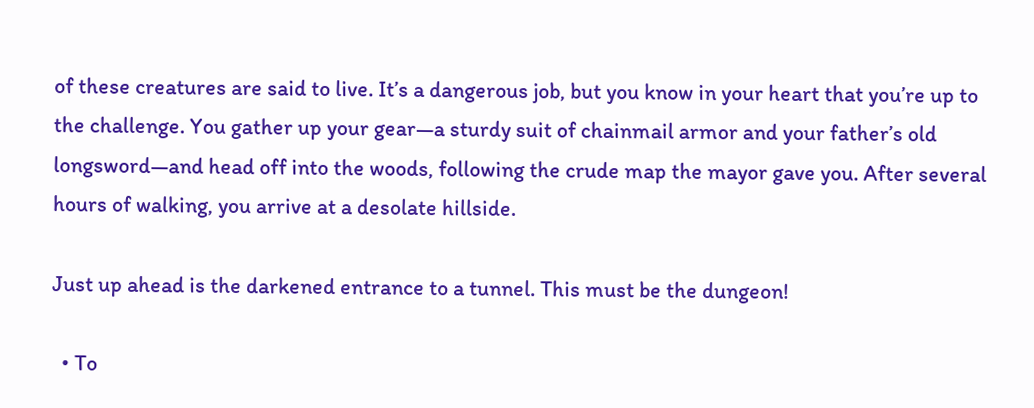of these creatures are said to live. It’s a dangerous job, but you know in your heart that you’re up to the challenge. You gather up your gear—a sturdy suit of chainmail armor and your father’s old longsword—and head off into the woods, following the crude map the mayor gave you. After several hours of walking, you arrive at a desolate hillside.

Just up ahead is the darkened entrance to a tunnel. This must be the dungeon!

  • To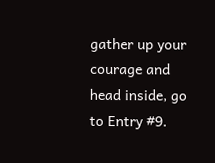gather up your courage and head inside, go to Entry #9.